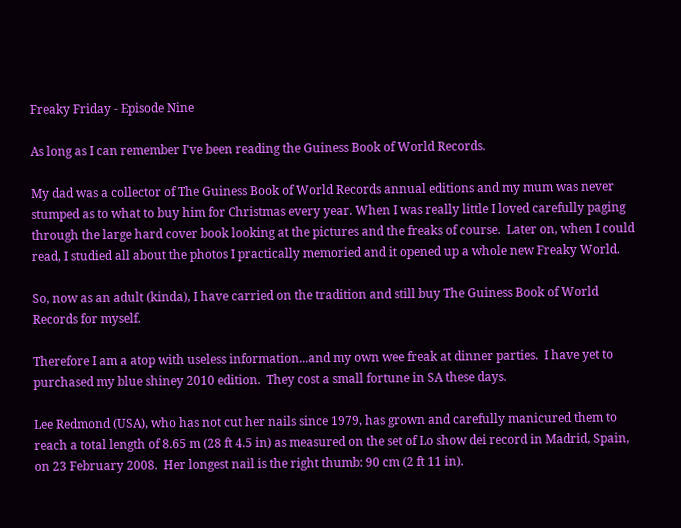Freaky Friday - Episode Nine

As long as I can remember I've been reading the Guiness Book of World Records.

My dad was a collector of The Guiness Book of World Records annual editions and my mum was never stumped as to what to buy him for Christmas every year. When I was really little I loved carefully paging through the large hard cover book looking at the pictures and the freaks of course.  Later on, when I could read, I studied all about the photos I practically memoried and it opened up a whole new Freaky World.

So, now as an adult (kinda), I have carried on the tradition and still buy The Guiness Book of World Records for myself.

Therefore I am a atop with useless information...and my own wee freak at dinner parties.  I have yet to purchased my blue shiney 2010 edition.  They cost a small fortune in SA these days.

Lee Redmond (USA), who has not cut her nails since 1979, has grown and carefully manicured them to reach a total length of 8.65 m (28 ft 4.5 in) as measured on the set of Lo show dei record in Madrid, Spain, on 23 February 2008.  Her longest nail is the right thumb: 90 cm (2 ft 11 in).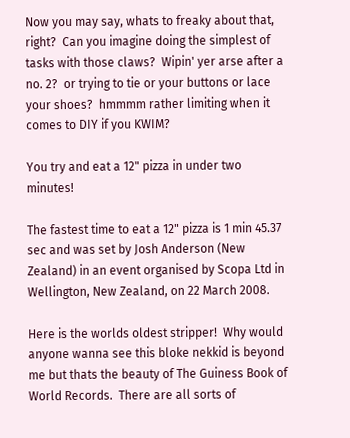Now you may say, whats to freaky about that, right?  Can you imagine doing the simplest of tasks with those claws?  Wipin' yer arse after a no. 2?  or trying to tie or your buttons or lace your shoes?  hmmmm rather limiting when it comes to DIY if you KWIM?

You try and eat a 12" pizza in under two minutes!

The fastest time to eat a 12" pizza is 1 min 45.37 sec and was set by Josh Anderson (New Zealand) in an event organised by Scopa Ltd in Wellington, New Zealand, on 22 March 2008.

Here is the worlds oldest stripper!  Why would anyone wanna see this bloke nekkid is beyond me but thats the beauty of The Guiness Book of World Records.  There are all sorts of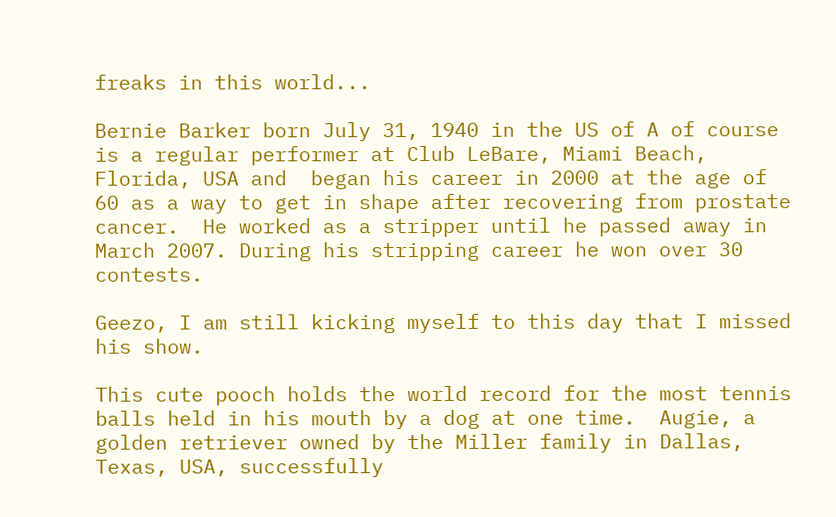freaks in this world...

Bernie Barker born July 31, 1940 in the US of A of course is a regular performer at Club LeBare, Miami Beach, Florida, USA and  began his career in 2000 at the age of 60 as a way to get in shape after recovering from prostate cancer.  He worked as a stripper until he passed away in March 2007. During his stripping career he won over 30 contests.

Geezo, I am still kicking myself to this day that I missed his show.

This cute pooch holds the world record for the most tennis balls held in his mouth by a dog at one time.  Augie, a golden retriever owned by the Miller family in Dallas, Texas, USA, successfully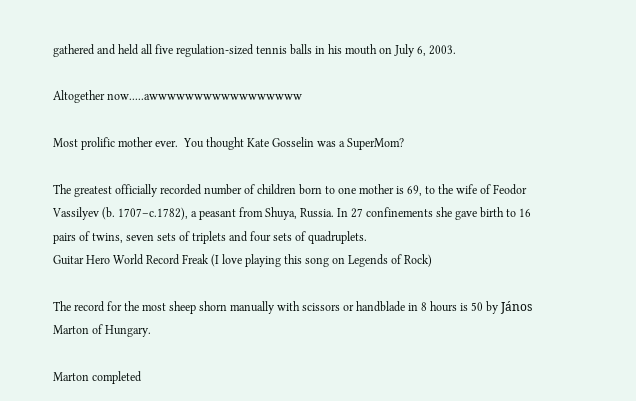gathered and held all five regulation-sized tennis balls in his mouth on July 6, 2003.

Altogether now.....awwwwwwwwwwwwwwwww

Most prolific mother ever.  You thought Kate Gosselin was a SuperMom?

The greatest officially recorded number of children born to one mother is 69, to the wife of Feodor Vassilyev (b. 1707–c.1782), a peasant from Shuya, Russia. In 27 confinements she gave birth to 16 pairs of twins, seven sets of triplets and four sets of quadruplets.
Guitar Hero World Record Freak (I love playing this song on Legends of Rock)

The record for the most sheep shorn manually with scissors or handblade in 8 hours is 50 by János Marton of Hungary.

Marton completed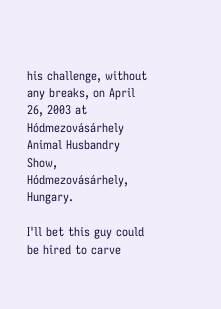his challenge, without any breaks, on April 26, 2003 at Hódmezovásárhely Animal Husbandry Show, Hódmezovásárhely, Hungary.

I'll bet this guy could be hired to carve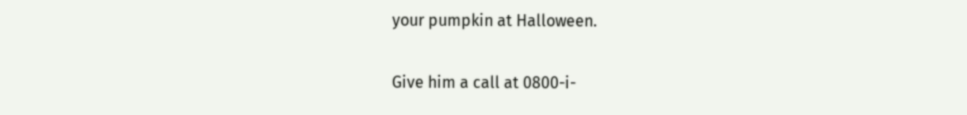your pumpkin at Halloween.

Give him a call at 0800-i-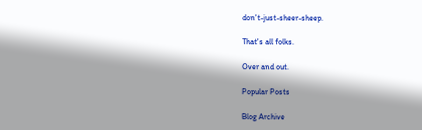don't-just-sheer-sheep.

That's all folks.

Over and out.

Popular Posts

Blog Archive